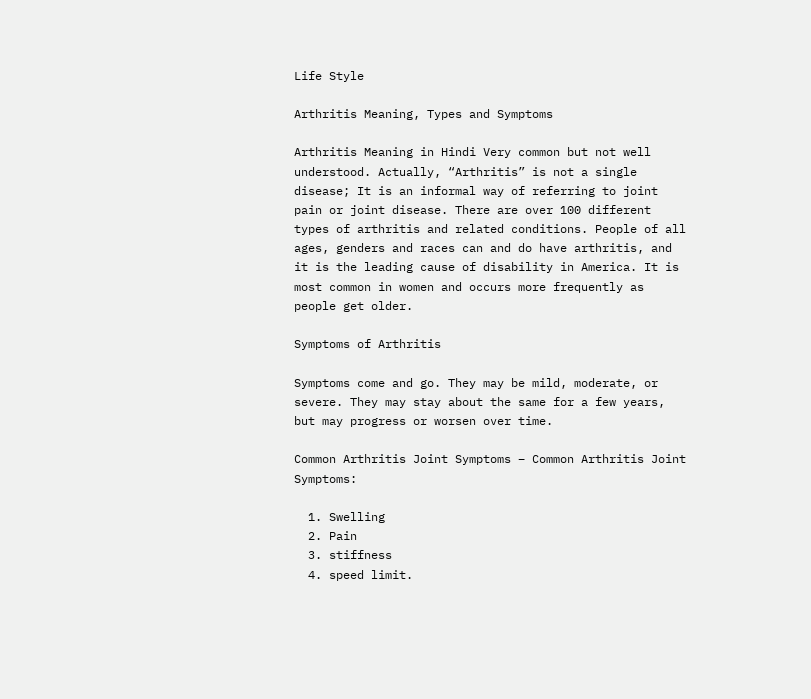Life Style

Arthritis Meaning, Types and Symptoms

Arthritis Meaning in Hindi Very common but not well understood. Actually, “Arthritis” is not a single disease; It is an informal way of referring to joint pain or joint disease. There are over 100 different types of arthritis and related conditions. People of all ages, genders and races can and do have arthritis, and it is the leading cause of disability in America. It is most common in women and occurs more frequently as people get older.

Symptoms of Arthritis

Symptoms come and go. They may be mild, moderate, or severe. They may stay about the same for a few years, but may progress or worsen over time.

Common Arthritis Joint Symptoms – Common Arthritis Joint Symptoms:

  1. Swelling
  2. Pain
  3. stiffness
  4. speed limit.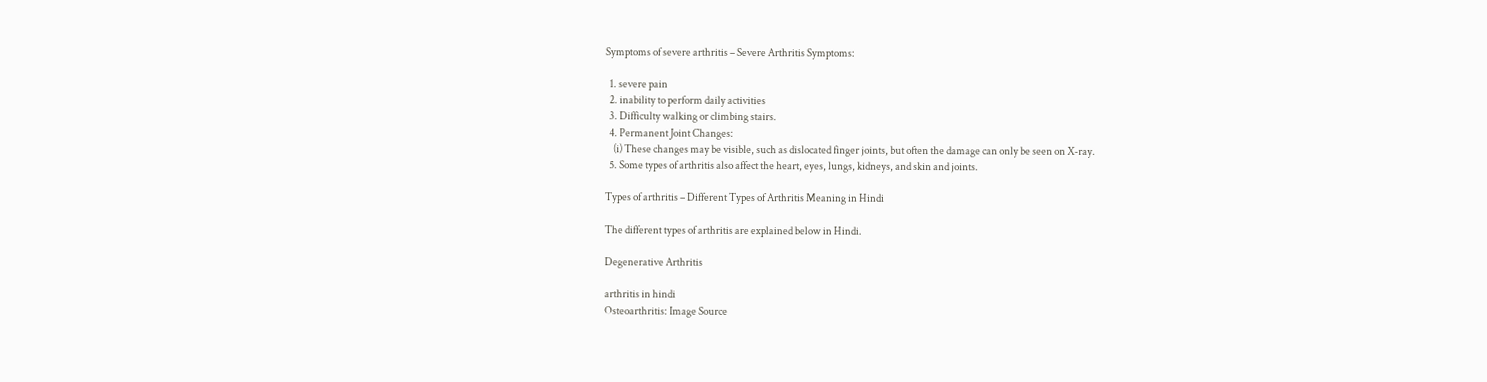Symptoms of severe arthritis – Severe Arthritis Symptoms:

  1. severe pain
  2. inability to perform daily activities
  3. Difficulty walking or climbing stairs.
  4. Permanent Joint Changes:
    (i) These changes may be visible, such as dislocated finger joints, but often the damage can only be seen on X-ray.
  5. Some types of arthritis also affect the heart, eyes, lungs, kidneys, and skin and joints.

Types of arthritis – Different Types of Arthritis Meaning in Hindi

The different types of arthritis are explained below in Hindi.

Degenerative Arthritis

arthritis in hindi
Osteoarthritis: Image Source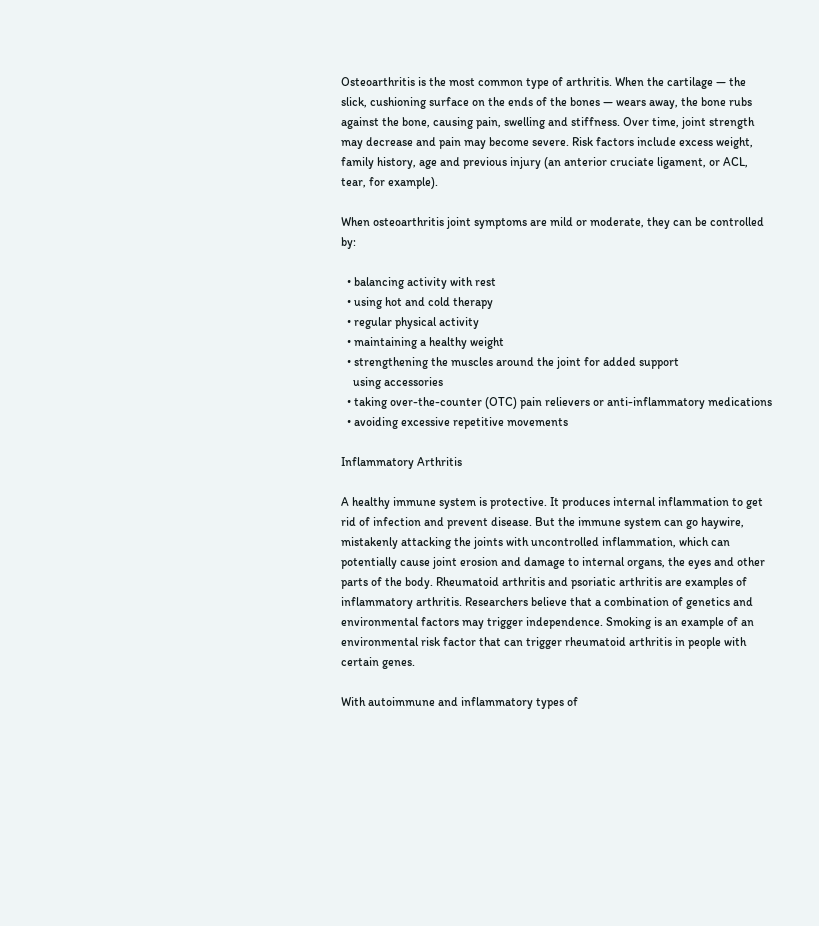Osteoarthritis is the most common type of arthritis. When the cartilage — the slick, cushioning surface on the ends of the bones — wears away, the bone rubs against the bone, causing pain, swelling and stiffness. Over time, joint strength may decrease and pain may become severe. Risk factors include excess weight, family history, age and previous injury (an anterior cruciate ligament, or ACL, tear, for example).

When osteoarthritis joint symptoms are mild or moderate, they can be controlled by:

  • balancing activity with rest
  • using hot and cold therapy
  • regular physical activity
  • maintaining a healthy weight
  • strengthening the muscles around the joint for added support
    using accessories
  • taking over-the-counter (OTC) pain relievers or anti-inflammatory medications
  • avoiding excessive repetitive movements

Inflammatory Arthritis

A healthy immune system is protective. It produces internal inflammation to get rid of infection and prevent disease. But the immune system can go haywire, mistakenly attacking the joints with uncontrolled inflammation, which can potentially cause joint erosion and damage to internal organs, the eyes and other parts of the body. Rheumatoid arthritis and psoriatic arthritis are examples of inflammatory arthritis. Researchers believe that a combination of genetics and environmental factors may trigger independence. Smoking is an example of an environmental risk factor that can trigger rheumatoid arthritis in people with certain genes.

With autoimmune and inflammatory types of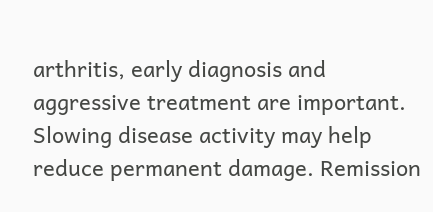arthritis, early diagnosis and aggressive treatment are important. Slowing disease activity may help reduce permanent damage. Remission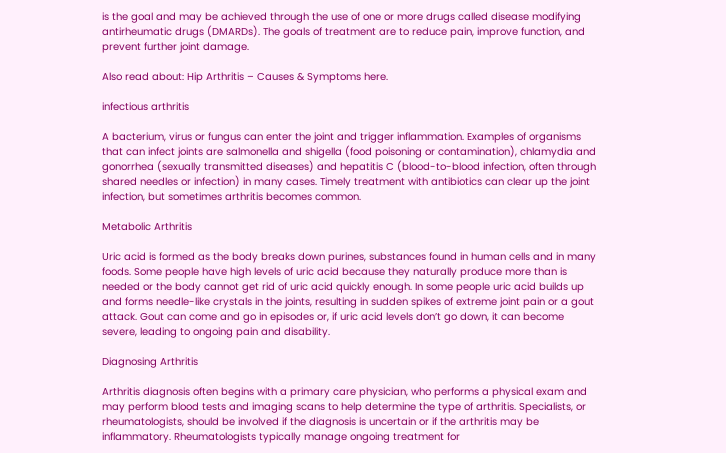is the goal and may be achieved through the use of one or more drugs called disease modifying antirheumatic drugs (DMARDs). The goals of treatment are to reduce pain, improve function, and prevent further joint damage.

Also read about: Hip Arthritis – Causes & Symptoms here.

infectious arthritis

A bacterium, virus or fungus can enter the joint and trigger inflammation. Examples of organisms that can infect joints are salmonella and shigella (food poisoning or contamination), chlamydia and gonorrhea (sexually transmitted diseases) and hepatitis C (blood-to-blood infection, often through shared needles or infection) in many cases. Timely treatment with antibiotics can clear up the joint infection, but sometimes arthritis becomes common.

Metabolic Arthritis

Uric acid is formed as the body breaks down purines, substances found in human cells and in many foods. Some people have high levels of uric acid because they naturally produce more than is needed or the body cannot get rid of uric acid quickly enough. In some people uric acid builds up and forms needle-like crystals in the joints, resulting in sudden spikes of extreme joint pain or a gout attack. Gout can come and go in episodes or, if uric acid levels don’t go down, it can become severe, leading to ongoing pain and disability.

Diagnosing Arthritis

Arthritis diagnosis often begins with a primary care physician, who performs a physical exam and may perform blood tests and imaging scans to help determine the type of arthritis. Specialists, or rheumatologists, should be involved if the diagnosis is uncertain or if the arthritis may be inflammatory. Rheumatologists typically manage ongoing treatment for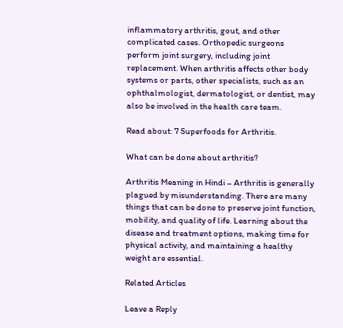inflammatory arthritis, gout, and other complicated cases. Orthopedic surgeons perform joint surgery, including joint replacement. When arthritis affects other body systems or parts, other specialists, such as an ophthalmologist, dermatologist, or dentist, may also be involved in the health care team.

Read about: 7 Superfoods for Arthritis.

What can be done about arthritis?

Arthritis Meaning in Hindi – Arthritis is generally plagued by misunderstanding. There are many things that can be done to preserve joint function, mobility, and quality of life. Learning about the disease and treatment options, making time for physical activity, and maintaining a healthy weight are essential.

Related Articles

Leave a Reply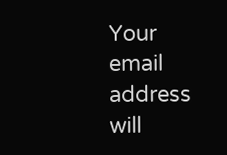Your email address will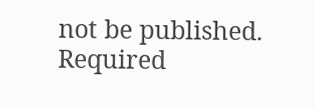not be published. Required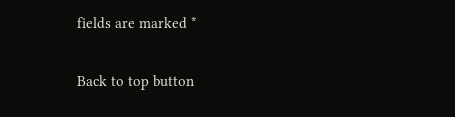fields are marked *

Back to top button